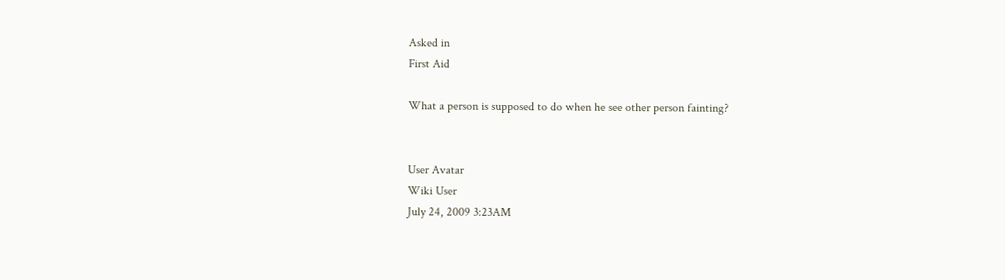Asked in
First Aid

What a person is supposed to do when he see other person fainting?


User Avatar
Wiki User
July 24, 2009 3:23AM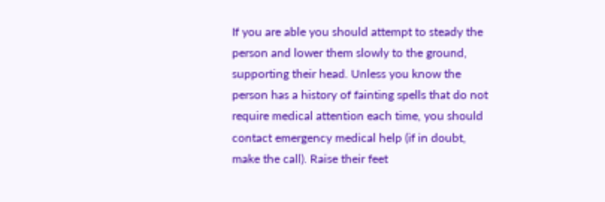If you are able you should attempt to steady the person and lower them slowly to the ground, supporting their head. Unless you know the person has a history of fainting spells that do not require medical attention each time, you should contact emergency medical help (if in doubt, make the call). Raise their feet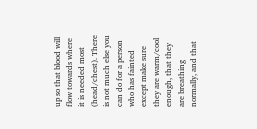up so that blood will flow towards where it is needed most (head/chest). There is not much else you can do for a person who has fainted except make sure they are warm/cool enough, that they are breathing normally, and that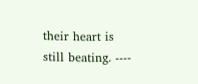their heart is still beating. ----